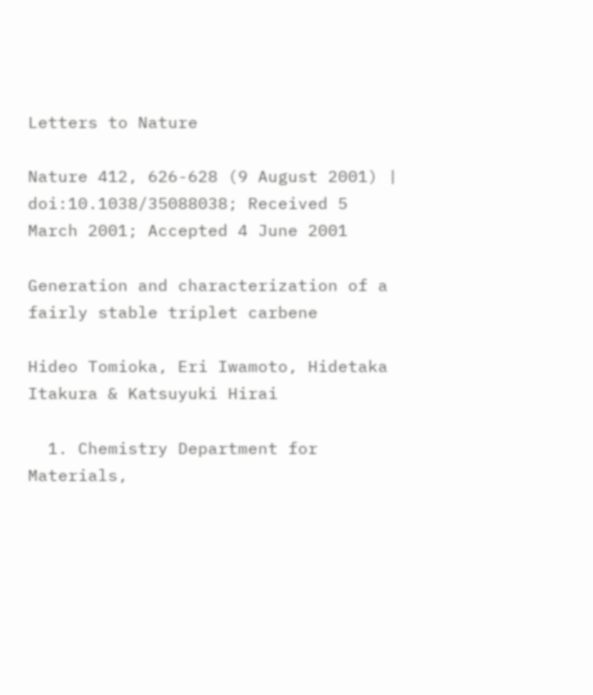Letters to Nature

Nature 412, 626-628 (9 August 2001) | doi:10.1038/35088038; Received 5 March 2001; Accepted 4 June 2001

Generation and characterization of a fairly stable triplet carbene

Hideo Tomioka, Eri Iwamoto, Hidetaka Itakura & Katsuyuki Hirai

  1. Chemistry Department for Materials,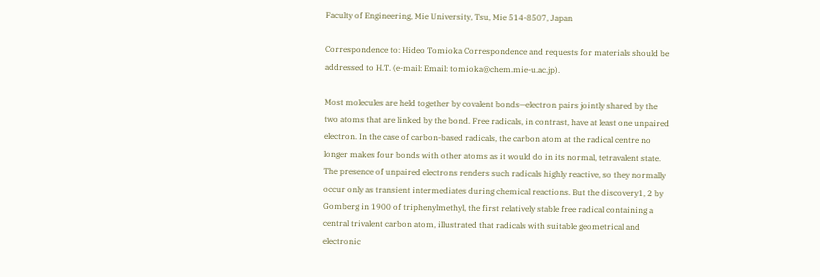Faculty of Engineering, Mie University, Tsu, Mie 514-8507, Japan

Correspondence to: Hideo Tomioka Correspondence and requests for materials should be addressed to H.T. (e-mail: Email: tomioka@chem.mie-u.ac.jp).

Most molecules are held together by covalent bonds—electron pairs jointly shared by the two atoms that are linked by the bond. Free radicals, in contrast, have at least one unpaired electron. In the case of carbon-based radicals, the carbon atom at the radical centre no longer makes four bonds with other atoms as it would do in its normal, tetravalent state. The presence of unpaired electrons renders such radicals highly reactive, so they normally occur only as transient intermediates during chemical reactions. But the discovery1, 2 by Gomberg in 1900 of triphenylmethyl, the first relatively stable free radical containing a central trivalent carbon atom, illustrated that radicals with suitable geometrical and electronic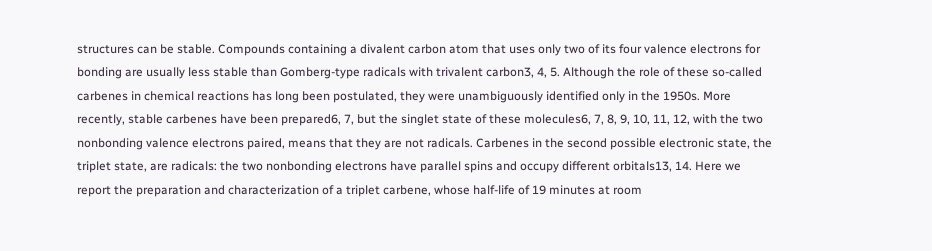structures can be stable. Compounds containing a divalent carbon atom that uses only two of its four valence electrons for bonding are usually less stable than Gomberg-type radicals with trivalent carbon3, 4, 5. Although the role of these so-called carbenes in chemical reactions has long been postulated, they were unambiguously identified only in the 1950s. More recently, stable carbenes have been prepared6, 7, but the singlet state of these molecules6, 7, 8, 9, 10, 11, 12, with the two nonbonding valence electrons paired, means that they are not radicals. Carbenes in the second possible electronic state, the triplet state, are radicals: the two nonbonding electrons have parallel spins and occupy different orbitals13, 14. Here we report the preparation and characterization of a triplet carbene, whose half-life of 19 minutes at room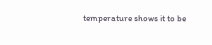temperature shows it to be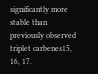significantly more stable than previously observed triplet carbenes15, 16, 17.